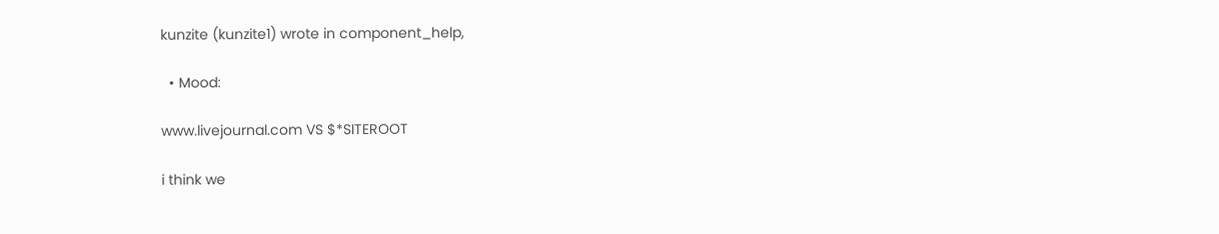kunzite (kunzite1) wrote in component_help,

  • Mood:

www.livejournal.com VS $*SITEROOT

i think we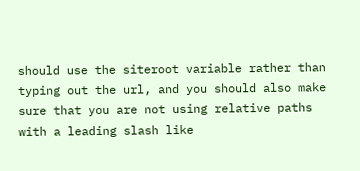should use the siteroot variable rather than typing out the url, and you should also make sure that you are not using relative paths with a leading slash like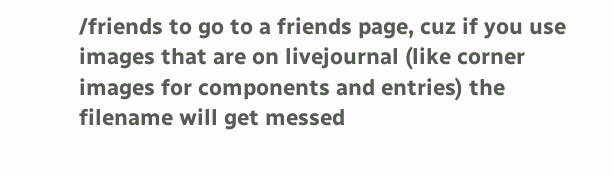/friends to go to a friends page, cuz if you use images that are on livejournal (like corner images for components and entries) the filename will get messed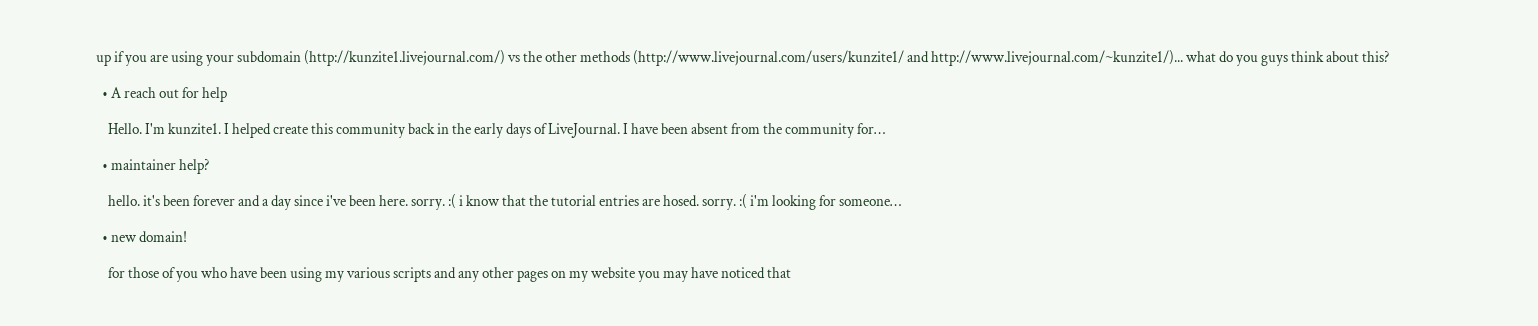up if you are using your subdomain (http://kunzite1.livejournal.com/) vs the other methods (http://www.livejournal.com/users/kunzite1/ and http://www.livejournal.com/~kunzite1/)... what do you guys think about this?

  • A reach out for help

    Hello. I'm kunzite1. I helped create this community back in the early days of LiveJournal. I have been absent from the community for…

  • maintainer help?

    hello. it's been forever and a day since i've been here. sorry. :( i know that the tutorial entries are hosed. sorry. :( i'm looking for someone…

  • new domain!

    for those of you who have been using my various scripts and any other pages on my website you may have noticed that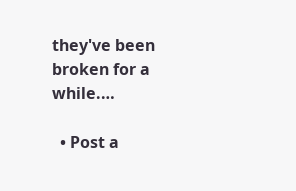they've been broken for a while.…

  • Post a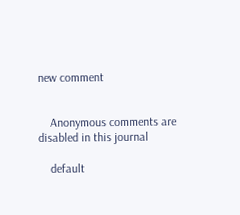new comment


    Anonymous comments are disabled in this journal

    default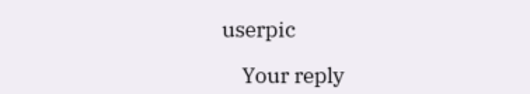userpic

    Your reply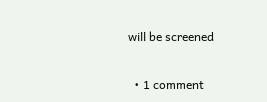will be screened

  • 1 comment